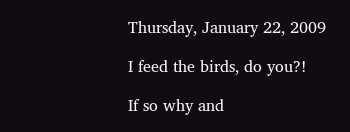Thursday, January 22, 2009

I feed the birds, do you?!

If so why and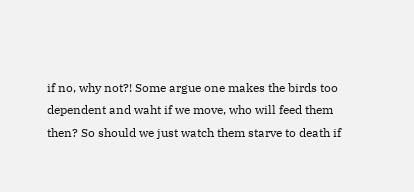if no, why not?! Some argue one makes the birds too dependent and waht if we move, who will feed them then? So should we just watch them starve to death if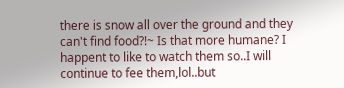there is snow all over the ground and they can't find food?!~ Is that more humane? I happent to like to watch them so..I will continue to fee them,lol..but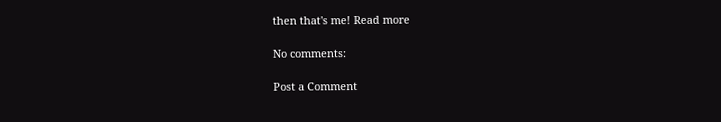then that's me! Read more

No comments:

Post a Comment